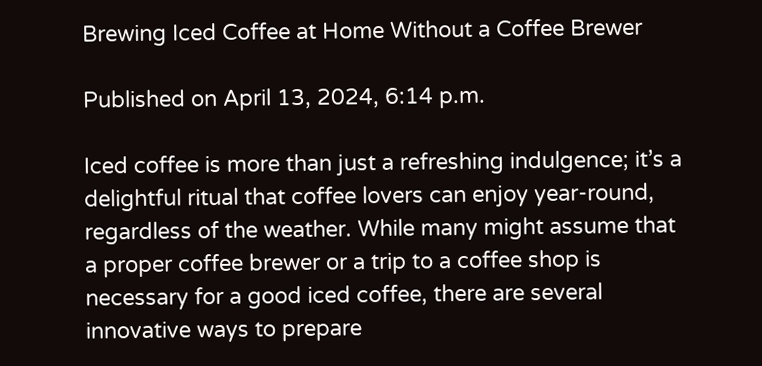Brewing Iced Coffee at Home Without a Coffee Brewer

Published on April 13, 2024, 6:14 p.m.

Iced coffee is more than just a refreshing indulgence; it’s a delightful ritual that coffee lovers can enjoy year-round, regardless of the weather. While many might assume that a proper coffee brewer or a trip to a coffee shop is necessary for a good iced coffee, there are several innovative ways to prepare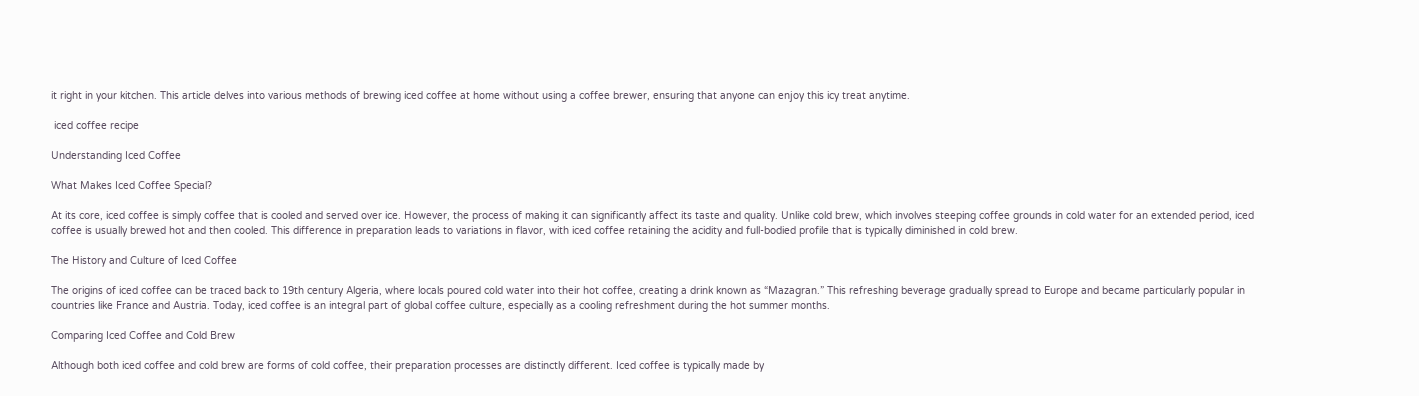it right in your kitchen. This article delves into various methods of brewing iced coffee at home without using a coffee brewer, ensuring that anyone can enjoy this icy treat anytime.

 iced coffee recipe

Understanding Iced Coffee

What Makes Iced Coffee Special?

At its core, iced coffee is simply coffee that is cooled and served over ice. However, the process of making it can significantly affect its taste and quality. Unlike cold brew, which involves steeping coffee grounds in cold water for an extended period, iced coffee is usually brewed hot and then cooled. This difference in preparation leads to variations in flavor, with iced coffee retaining the acidity and full-bodied profile that is typically diminished in cold brew.

The History and Culture of Iced Coffee

The origins of iced coffee can be traced back to 19th century Algeria, where locals poured cold water into their hot coffee, creating a drink known as “Mazagran.” This refreshing beverage gradually spread to Europe and became particularly popular in countries like France and Austria. Today, iced coffee is an integral part of global coffee culture, especially as a cooling refreshment during the hot summer months.

Comparing Iced Coffee and Cold Brew

Although both iced coffee and cold brew are forms of cold coffee, their preparation processes are distinctly different. Iced coffee is typically made by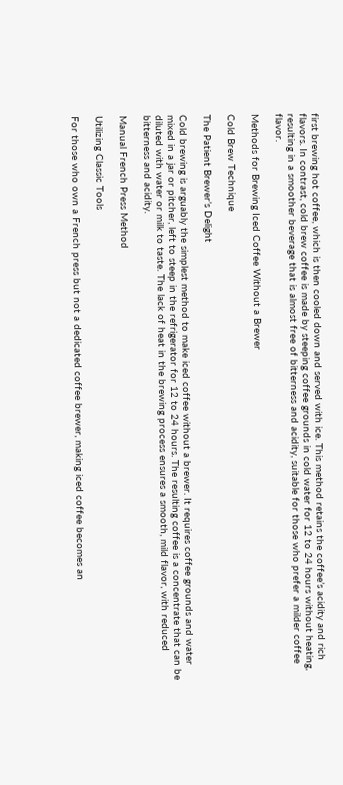first brewing hot coffee, which is then cooled down and served with ice. This method retains the coffee’s acidity and rich flavors. In contrast, cold brew coffee is made by steeping coffee grounds in cold water for 12 to 24 hours without heating, resulting in a smoother beverage that is almost free of bitterness and acidity, suitable for those who prefer a milder coffee flavor.

Methods for Brewing Iced Coffee Without a Brewer

Cold Brew Technique

The Patient Brewer’s Delight

Cold brewing is arguably the simplest method to make iced coffee without a brewer. It requires coffee grounds and water mixed in a jar or pitcher, left to steep in the refrigerator for 12 to 24 hours. The resulting coffee is a concentrate that can be diluted with water or milk to taste. The lack of heat in the brewing process ensures a smooth, mild flavor, with reduced bitterness and acidity.

Manual French Press Method

Utilizing Classic Tools

For those who own a French press but not a dedicated coffee brewer, making iced coffee becomes an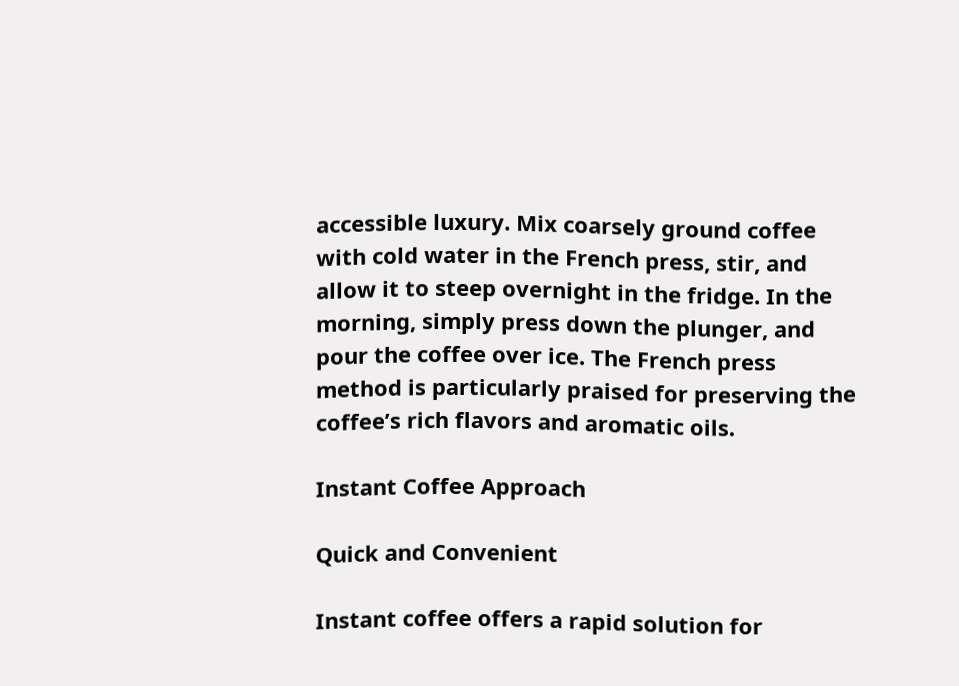accessible luxury. Mix coarsely ground coffee with cold water in the French press, stir, and allow it to steep overnight in the fridge. In the morning, simply press down the plunger, and pour the coffee over ice. The French press method is particularly praised for preserving the coffee’s rich flavors and aromatic oils.

Instant Coffee Approach

Quick and Convenient

Instant coffee offers a rapid solution for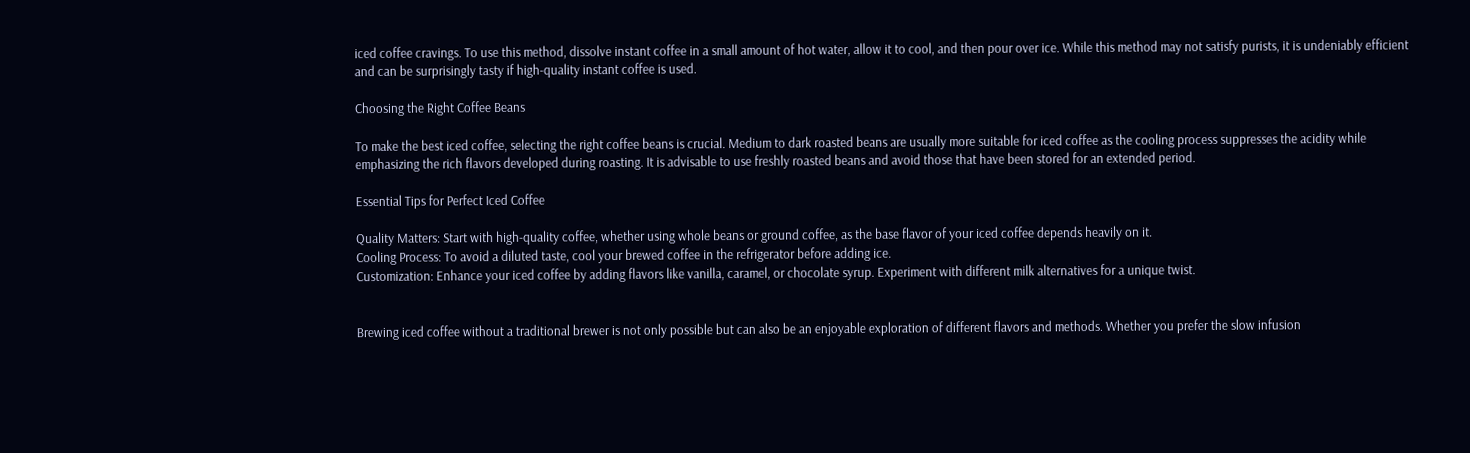iced coffee cravings. To use this method, dissolve instant coffee in a small amount of hot water, allow it to cool, and then pour over ice. While this method may not satisfy purists, it is undeniably efficient and can be surprisingly tasty if high-quality instant coffee is used.

Choosing the Right Coffee Beans

To make the best iced coffee, selecting the right coffee beans is crucial. Medium to dark roasted beans are usually more suitable for iced coffee as the cooling process suppresses the acidity while emphasizing the rich flavors developed during roasting. It is advisable to use freshly roasted beans and avoid those that have been stored for an extended period.

Essential Tips for Perfect Iced Coffee

Quality Matters: Start with high-quality coffee, whether using whole beans or ground coffee, as the base flavor of your iced coffee depends heavily on it.
Cooling Process: To avoid a diluted taste, cool your brewed coffee in the refrigerator before adding ice.
Customization: Enhance your iced coffee by adding flavors like vanilla, caramel, or chocolate syrup. Experiment with different milk alternatives for a unique twist.


Brewing iced coffee without a traditional brewer is not only possible but can also be an enjoyable exploration of different flavors and methods. Whether you prefer the slow infusion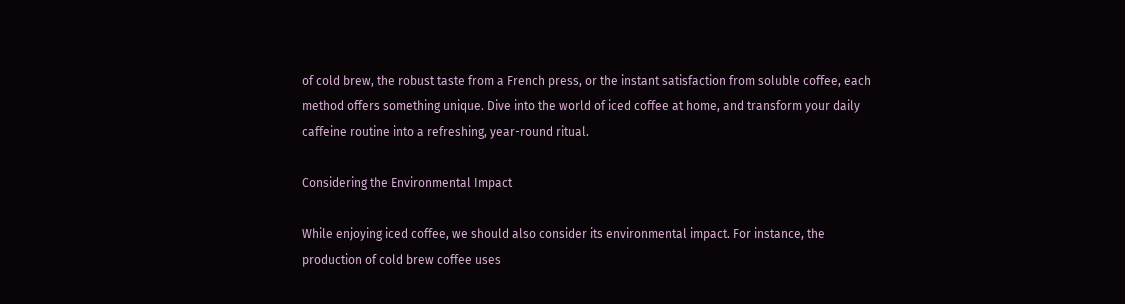of cold brew, the robust taste from a French press, or the instant satisfaction from soluble coffee, each method offers something unique. Dive into the world of iced coffee at home, and transform your daily caffeine routine into a refreshing, year-round ritual.

Considering the Environmental Impact

While enjoying iced coffee, we should also consider its environmental impact. For instance, the production of cold brew coffee uses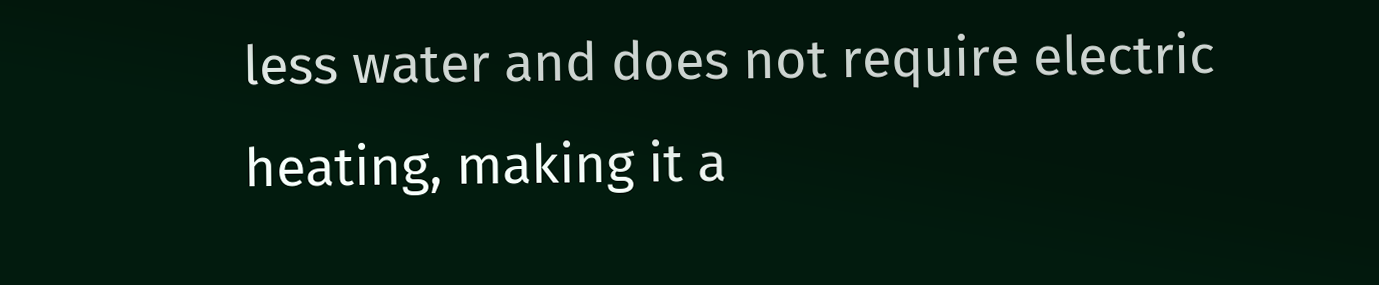less water and does not require electric heating, making it a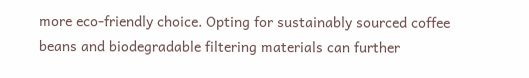more eco-friendly choice. Opting for sustainably sourced coffee beans and biodegradable filtering materials can further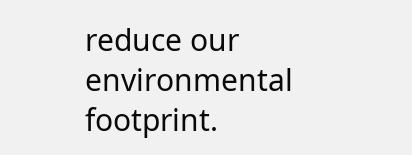reduce our environmental footprint.